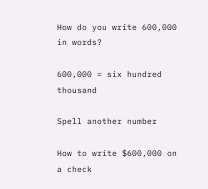How do you write 600,000 in words?

600,000 = six hundred thousand

Spell another number

How to write $600,000 on a check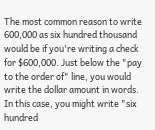The most common reason to write 600,000 as six hundred thousand would be if you're writing a check for $600,000. Just below the "pay to the order of" line, you would write the dollar amount in words. In this case, you might write "six hundred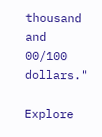thousand and 00/100 dollars."

Explore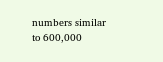numbers similar to 600,000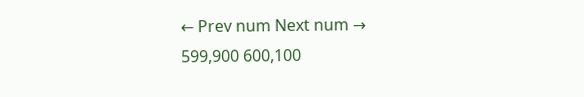← Prev num Next num →
599,900 600,100